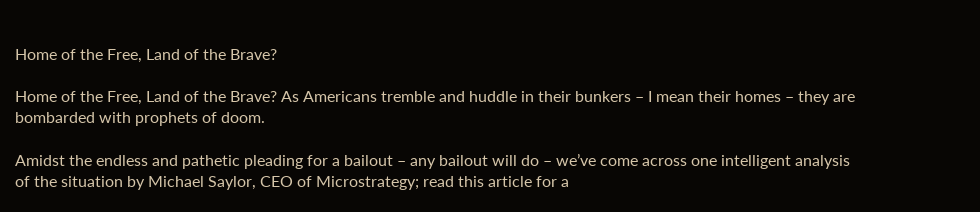Home of the Free, Land of the Brave?

Home of the Free, Land of the Brave? As Americans tremble and huddle in their bunkers – I mean their homes – they are bombarded with prophets of doom.

Amidst the endless and pathetic pleading for a bailout – any bailout will do – we’ve come across one intelligent analysis of the situation by Michael Saylor, CEO of Microstrategy; read this article for a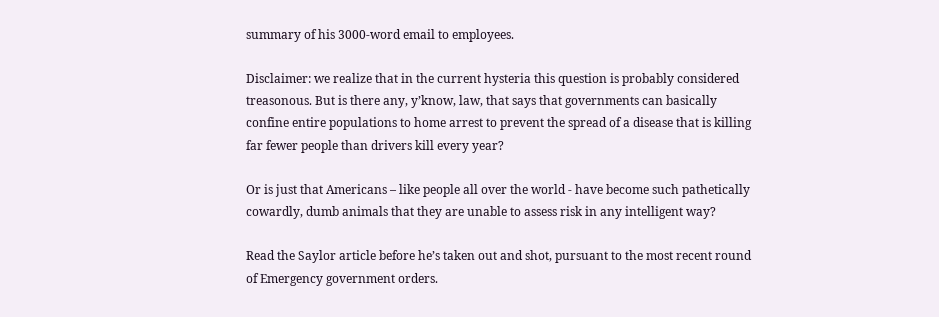summary of his 3000-word email to employees.

Disclaimer: we realize that in the current hysteria this question is probably considered treasonous. But is there any, y’know, law, that says that governments can basically confine entire populations to home arrest to prevent the spread of a disease that is killing far fewer people than drivers kill every year?

Or is just that Americans – like people all over the world - have become such pathetically cowardly, dumb animals that they are unable to assess risk in any intelligent way?

Read the Saylor article before he’s taken out and shot, pursuant to the most recent round of Emergency government orders.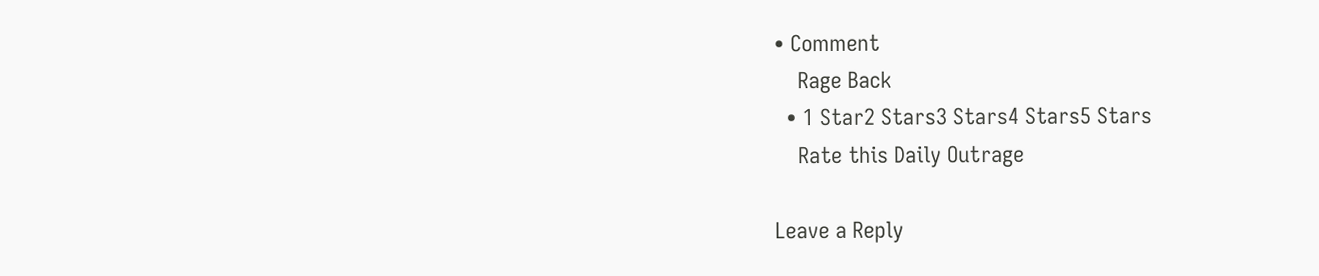• Comment
    Rage Back
  • 1 Star2 Stars3 Stars4 Stars5 Stars
    Rate this Daily Outrage

Leave a Reply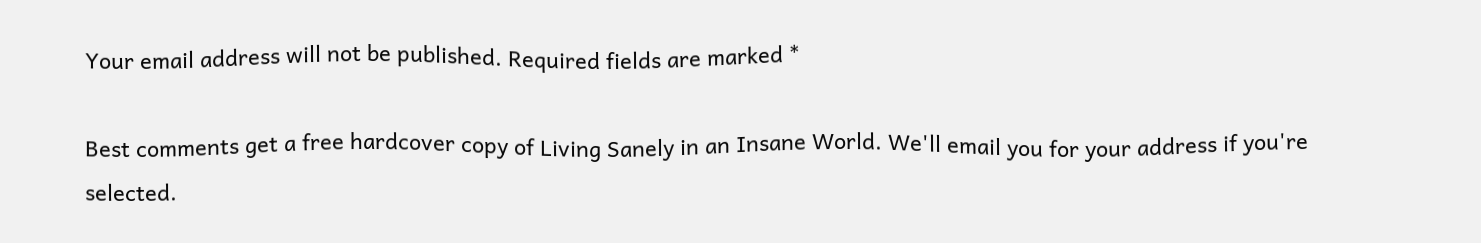Your email address will not be published. Required fields are marked *

Best comments get a free hardcover copy of Living Sanely in an Insane World. We'll email you for your address if you're selected.